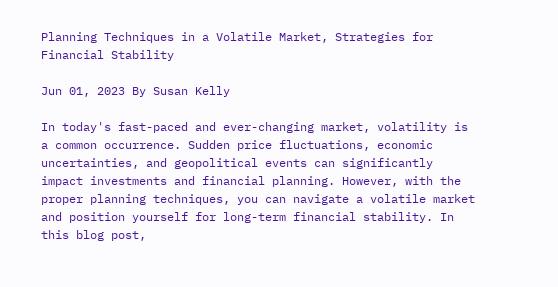Planning Techniques in a Volatile Market, Strategies for Financial Stability

Jun 01, 2023 By Susan Kelly

In today's fast-paced and ever-changing market, volatility is a common occurrence. Sudden price fluctuations, economic uncertainties, and geopolitical events can significantly impact investments and financial planning. However, with the proper planning techniques, you can navigate a volatile market and position yourself for long-term financial stability. In this blog post,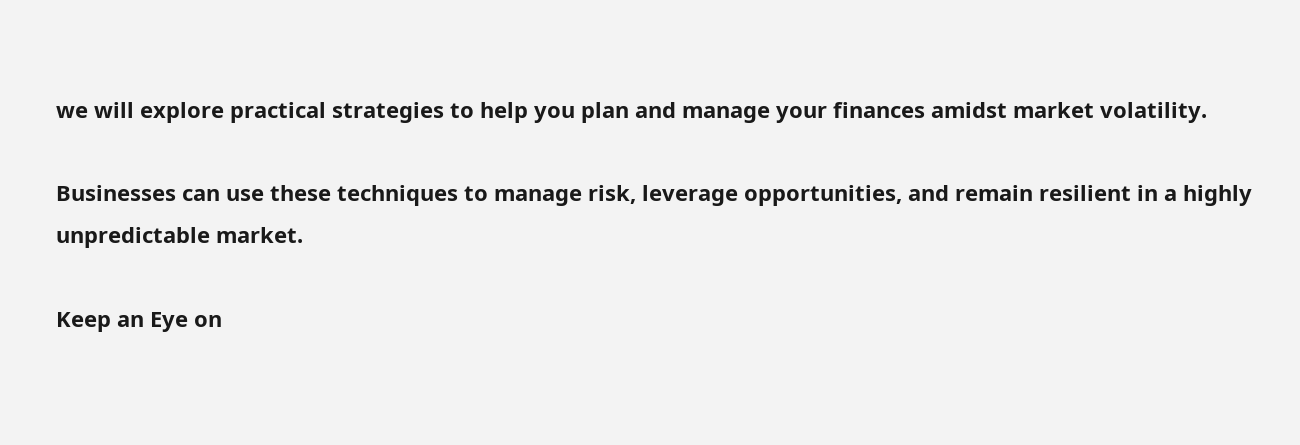we will explore practical strategies to help you plan and manage your finances amidst market volatility.

Businesses can use these techniques to manage risk, leverage opportunities, and remain resilient in a highly unpredictable market.

Keep an Eye on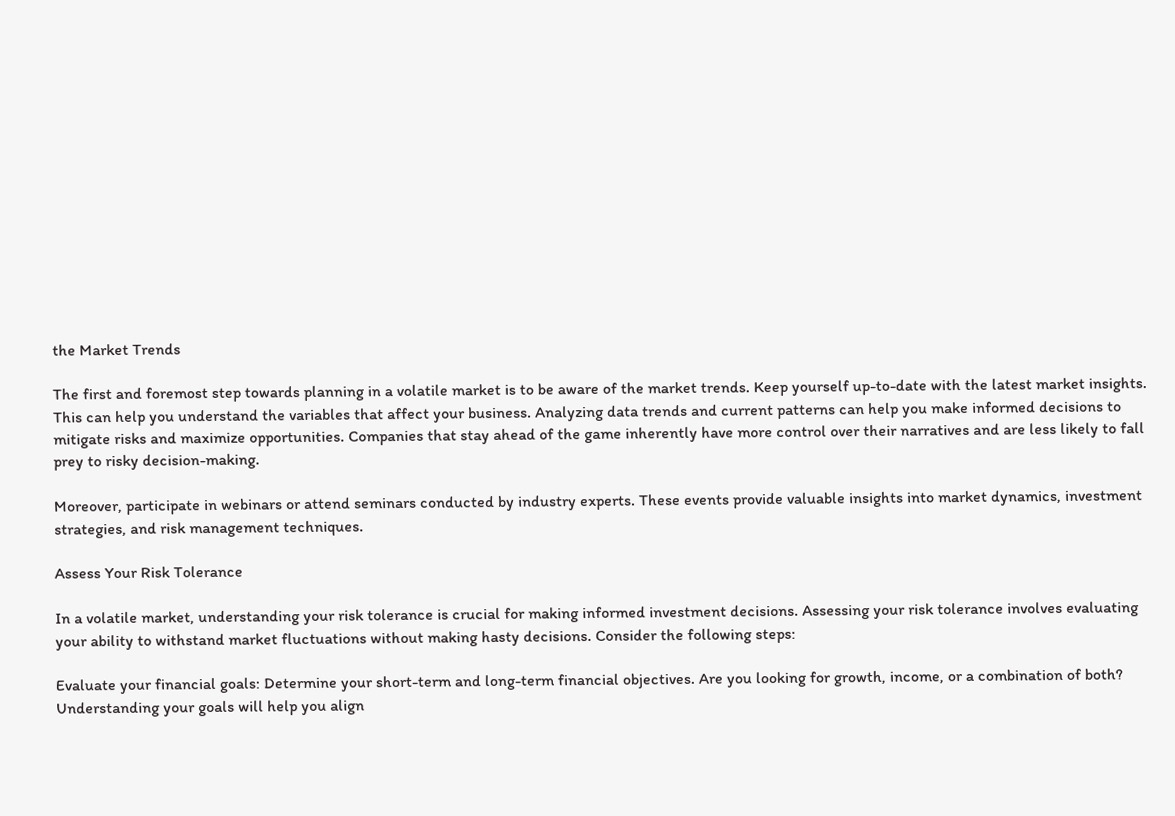the Market Trends

The first and foremost step towards planning in a volatile market is to be aware of the market trends. Keep yourself up-to-date with the latest market insights. This can help you understand the variables that affect your business. Analyzing data trends and current patterns can help you make informed decisions to mitigate risks and maximize opportunities. Companies that stay ahead of the game inherently have more control over their narratives and are less likely to fall prey to risky decision-making.

Moreover, participate in webinars or attend seminars conducted by industry experts. These events provide valuable insights into market dynamics, investment strategies, and risk management techniques.

Assess Your Risk Tolerance

In a volatile market, understanding your risk tolerance is crucial for making informed investment decisions. Assessing your risk tolerance involves evaluating your ability to withstand market fluctuations without making hasty decisions. Consider the following steps:

Evaluate your financial goals: Determine your short-term and long-term financial objectives. Are you looking for growth, income, or a combination of both? Understanding your goals will help you align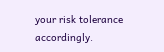your risk tolerance accordingly.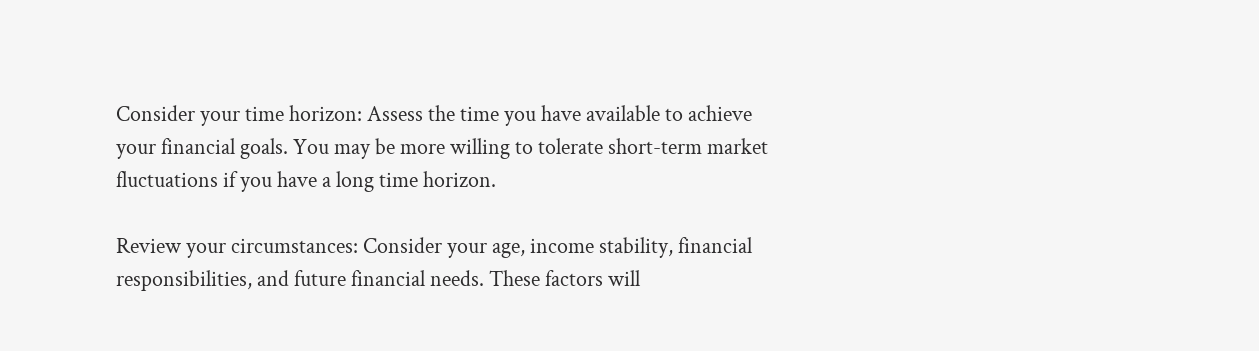Consider your time horizon: Assess the time you have available to achieve your financial goals. You may be more willing to tolerate short-term market fluctuations if you have a long time horizon.

Review your circumstances: Consider your age, income stability, financial responsibilities, and future financial needs. These factors will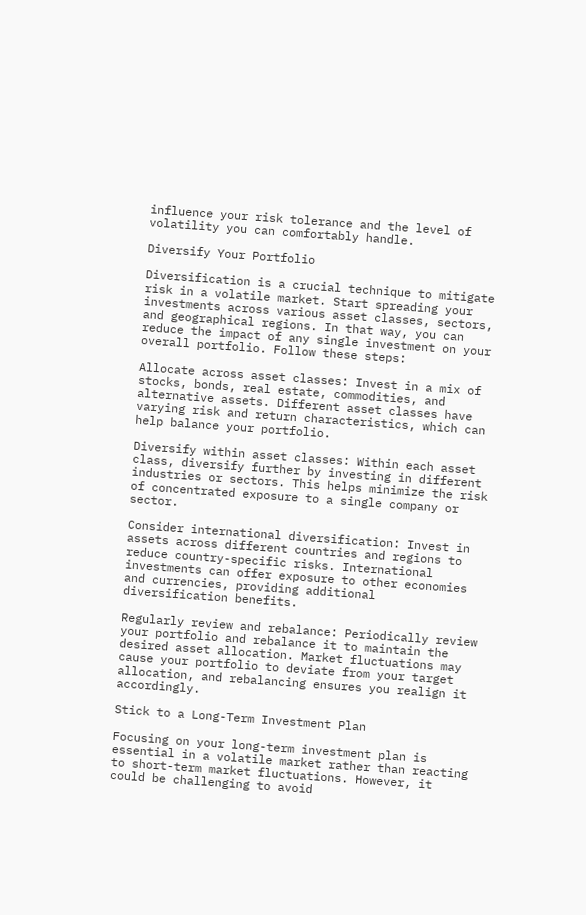influence your risk tolerance and the level of volatility you can comfortably handle.

Diversify Your Portfolio

Diversification is a crucial technique to mitigate risk in a volatile market. Start spreading your investments across various asset classes, sectors, and geographical regions. In that way, you can reduce the impact of any single investment on your overall portfolio. Follow these steps:

Allocate across asset classes: Invest in a mix of stocks, bonds, real estate, commodities, and alternative assets. Different asset classes have varying risk and return characteristics, which can help balance your portfolio.

Diversify within asset classes: Within each asset class, diversify further by investing in different industries or sectors. This helps minimize the risk of concentrated exposure to a single company or sector.

Consider international diversification: Invest in assets across different countries and regions to reduce country-specific risks. International investments can offer exposure to other economies and currencies, providing additional diversification benefits.

Regularly review and rebalance: Periodically review your portfolio and rebalance it to maintain the desired asset allocation. Market fluctuations may cause your portfolio to deviate from your target allocation, and rebalancing ensures you realign it accordingly.

Stick to a Long-Term Investment Plan

Focusing on your long-term investment plan is essential in a volatile market rather than reacting to short-term market fluctuations. However, it could be challenging to avoid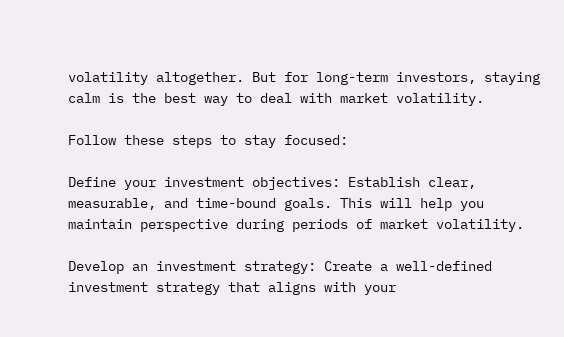volatility altogether. But for long-term investors, staying calm is the best way to deal with market volatility.

Follow these steps to stay focused:

Define your investment objectives: Establish clear, measurable, and time-bound goals. This will help you maintain perspective during periods of market volatility.

Develop an investment strategy: Create a well-defined investment strategy that aligns with your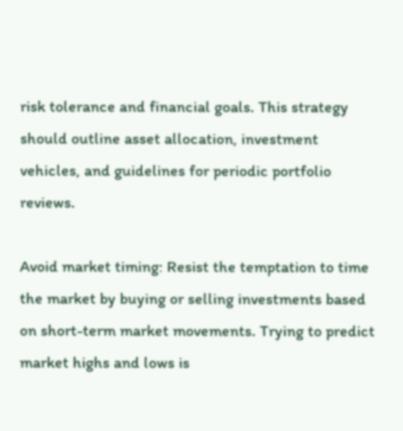risk tolerance and financial goals. This strategy should outline asset allocation, investment vehicles, and guidelines for periodic portfolio reviews.

Avoid market timing: Resist the temptation to time the market by buying or selling investments based on short-term market movements. Trying to predict market highs and lows is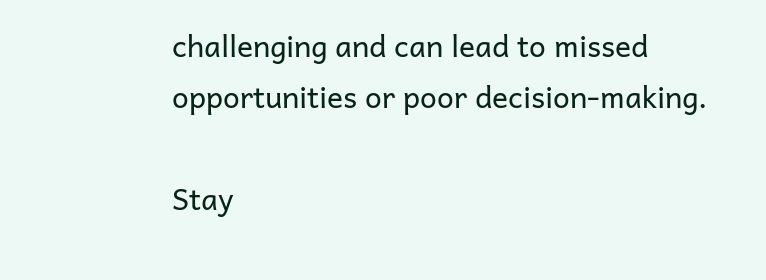challenging and can lead to missed opportunities or poor decision-making.

Stay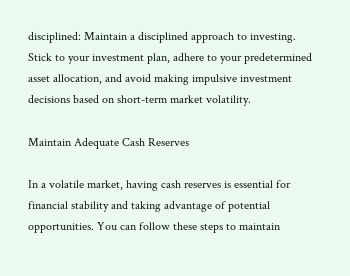disciplined: Maintain a disciplined approach to investing. Stick to your investment plan, adhere to your predetermined asset allocation, and avoid making impulsive investment decisions based on short-term market volatility.

Maintain Adequate Cash Reserves

In a volatile market, having cash reserves is essential for financial stability and taking advantage of potential opportunities. You can follow these steps to maintain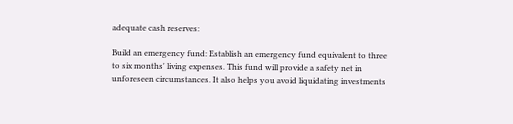adequate cash reserves:

Build an emergency fund: Establish an emergency fund equivalent to three to six months' living expenses. This fund will provide a safety net in unforeseen circumstances. It also helps you avoid liquidating investments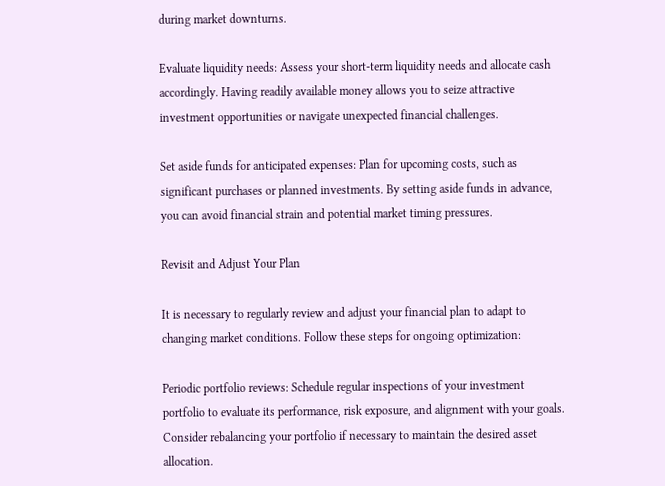during market downturns.

Evaluate liquidity needs: Assess your short-term liquidity needs and allocate cash accordingly. Having readily available money allows you to seize attractive investment opportunities or navigate unexpected financial challenges.

Set aside funds for anticipated expenses: Plan for upcoming costs, such as significant purchases or planned investments. By setting aside funds in advance, you can avoid financial strain and potential market timing pressures.

Revisit and Adjust Your Plan

It is necessary to regularly review and adjust your financial plan to adapt to changing market conditions. Follow these steps for ongoing optimization:

Periodic portfolio reviews: Schedule regular inspections of your investment portfolio to evaluate its performance, risk exposure, and alignment with your goals. Consider rebalancing your portfolio if necessary to maintain the desired asset allocation.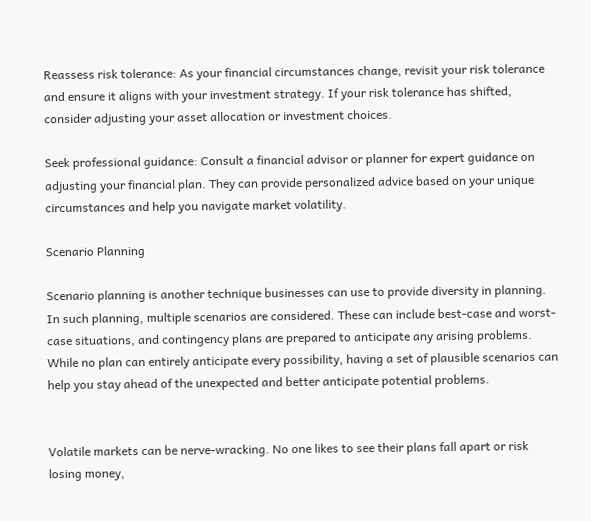Reassess risk tolerance: As your financial circumstances change, revisit your risk tolerance and ensure it aligns with your investment strategy. If your risk tolerance has shifted, consider adjusting your asset allocation or investment choices.

Seek professional guidance: Consult a financial advisor or planner for expert guidance on adjusting your financial plan. They can provide personalized advice based on your unique circumstances and help you navigate market volatility.

Scenario Planning

Scenario planning is another technique businesses can use to provide diversity in planning. In such planning, multiple scenarios are considered. These can include best-case and worst-case situations, and contingency plans are prepared to anticipate any arising problems. While no plan can entirely anticipate every possibility, having a set of plausible scenarios can help you stay ahead of the unexpected and better anticipate potential problems.


Volatile markets can be nerve-wracking. No one likes to see their plans fall apart or risk losing money,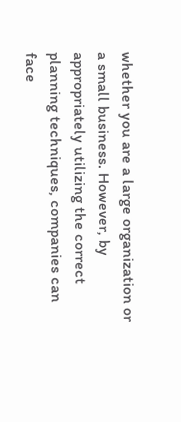whether you are a large organization or a small business. However, by appropriately utilizing the correct planning techniques, companies can face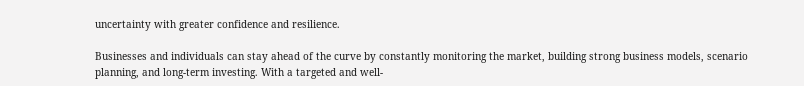uncertainty with greater confidence and resilience.

Businesses and individuals can stay ahead of the curve by constantly monitoring the market, building strong business models, scenario planning, and long-term investing. With a targeted and well-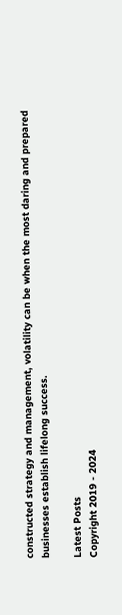constructed strategy and management, volatility can be when the most daring and prepared businesses establish lifelong success.

Latest Posts
Copyright 2019 - 2024